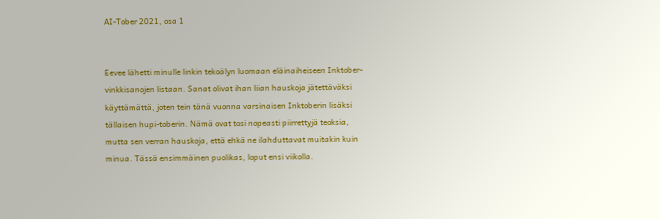AI-Tober 2021, osa 1


Eevee lähetti minulle linkin tekoälyn luomaan eläinaiheiseen Inktober-vinkkisanojen listaan. Sanat olivat ihan liian hauskoja jätettäväksi käyttämättä, joten tein tänä vuonna varsinaisen Inktoberin lisäksi tällaisen hupi-toberin. Nämä ovat tosi nopeasti piirrettyjä teoksia, mutta sen verran hauskoja, että ehkä ne ilahduttavat muitakin kuin minua. Tässä ensimmäinen puolikas, loput ensi viikolla.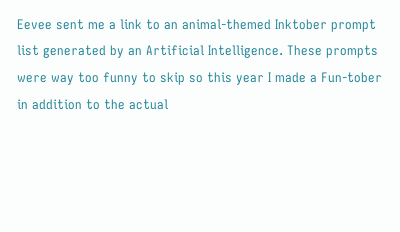Eevee sent me a link to an animal-themed Inktober prompt list generated by an Artificial Intelligence. These prompts were way too funny to skip so this year I made a Fun-tober in addition to the actual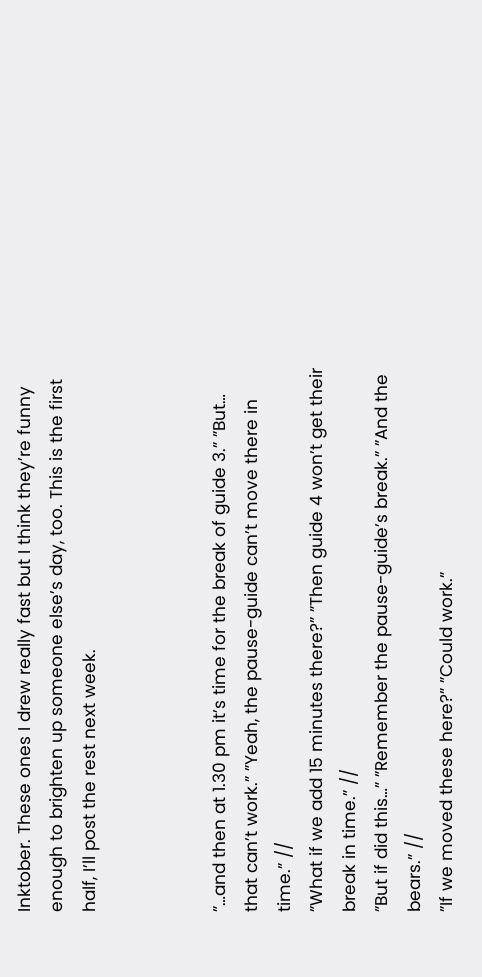Inktober. These ones I drew really fast but I think they’re funny enough to brighten up someone else’s day, too. This is the first half, I’ll post the rest next week.



”…and then at 1.30 pm it’s time for the break of guide 3.” ”But… that can’t work.” ”Yeah, the pause-guide can’t move there in time.” //
”What if we add 15 minutes there?” ”Then guide 4 won’t get their break in time.” //
”But if did this…” ”Remember the pause-guide’s break.” ”And the bears.” //
”If we moved these here?” ”Could work.”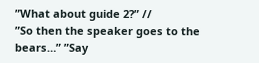”What about guide 2?” //
”So then the speaker goes to the bears…” ”Say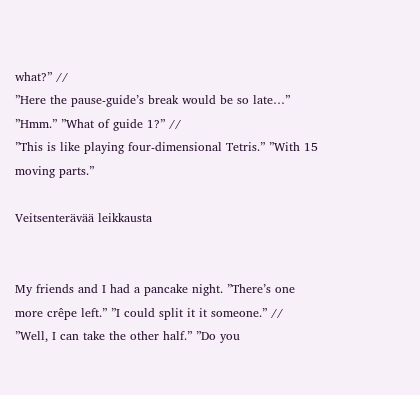what?” //
”Here the pause-guide’s break would be so late…” ”Hmm.” ”What of guide 1?” //
”This is like playing four-dimensional Tetris.” ”With 15 moving parts.”

Veitsenterävää leikkausta


My friends and I had a pancake night. ”There’s one more crêpe left.” ”I could split it it someone.” //
”Well, I can take the other half.” ”Do you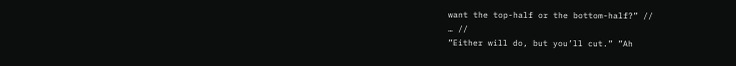want the top-half or the bottom-half?” //
… //
”Either will do, but you’ll cut.” ”Ah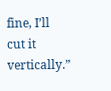fine, I’ll cut it vertically.”